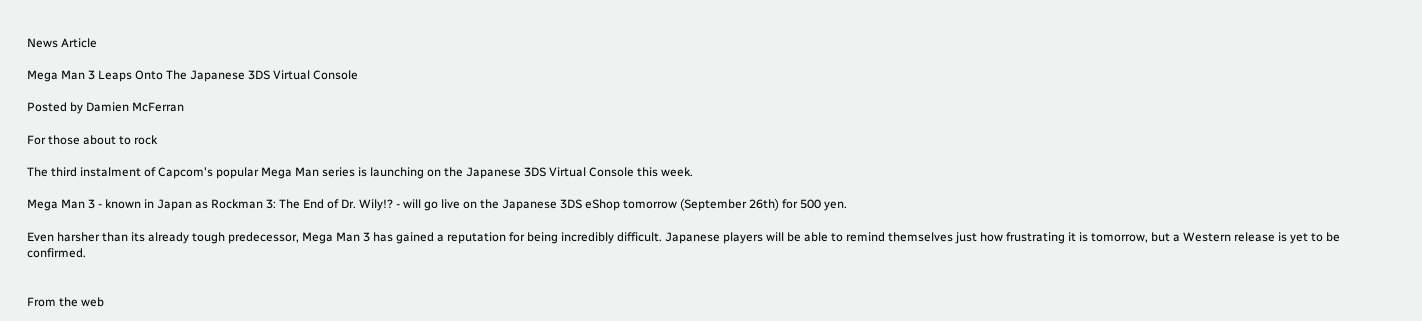News Article

Mega Man 3 Leaps Onto The Japanese 3DS Virtual Console

Posted by Damien McFerran

For those about to rock

The third instalment of Capcom's popular Mega Man series is launching on the Japanese 3DS Virtual Console this week.

Mega Man 3 - known in Japan as Rockman 3: The End of Dr. Wily!? - will go live on the Japanese 3DS eShop tomorrow (September 26th) for 500 yen.

Even harsher than its already tough predecessor, Mega Man 3 has gained a reputation for being incredibly difficult. Japanese players will be able to remind themselves just how frustrating it is tomorrow, but a Western release is yet to be confirmed.


From the web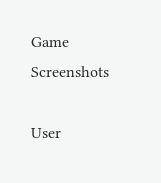Game Screenshots

User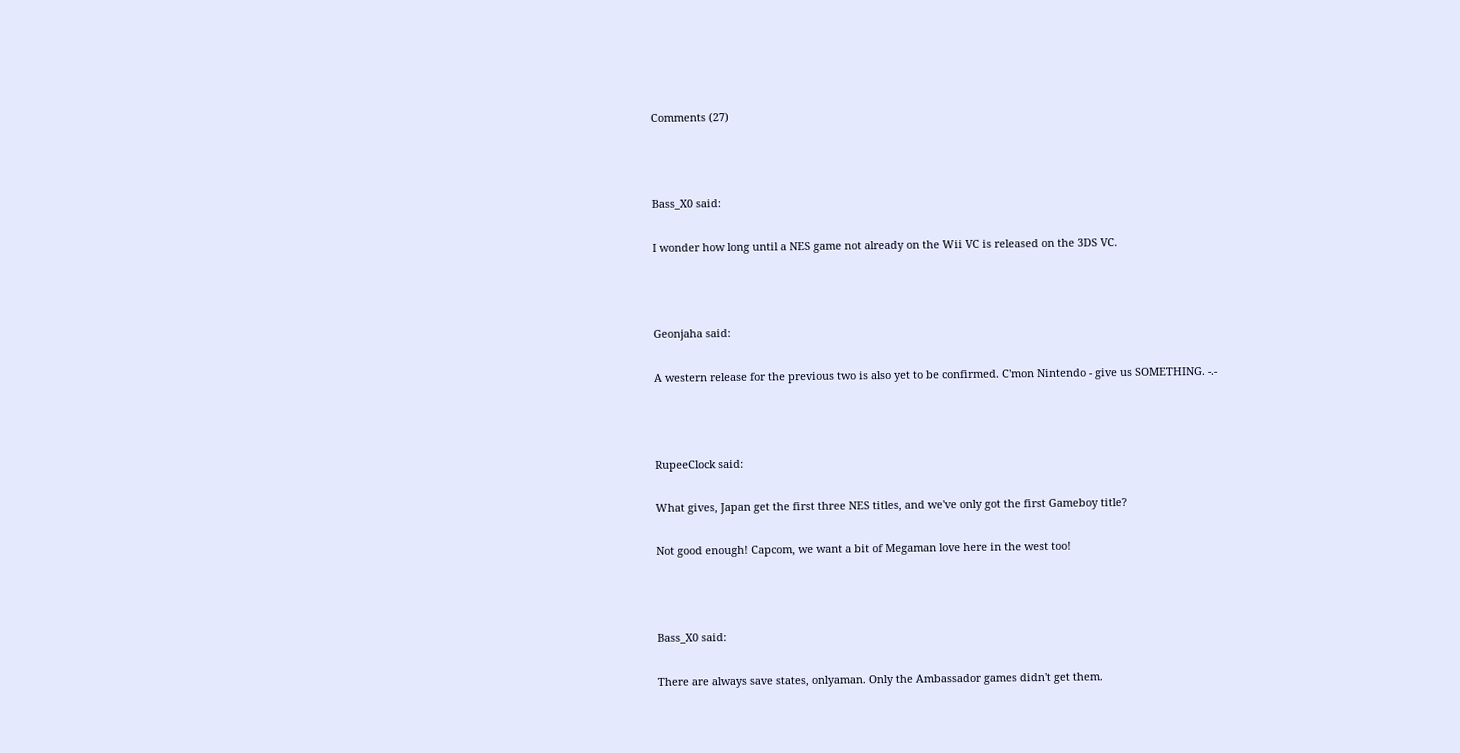Comments (27)



Bass_X0 said:

I wonder how long until a NES game not already on the Wii VC is released on the 3DS VC.



Geonjaha said:

A western release for the previous two is also yet to be confirmed. C'mon Nintendo - give us SOMETHING. -.-



RupeeClock said:

What gives, Japan get the first three NES titles, and we've only got the first Gameboy title?

Not good enough! Capcom, we want a bit of Megaman love here in the west too!



Bass_X0 said:

There are always save states, onlyaman. Only the Ambassador games didn't get them.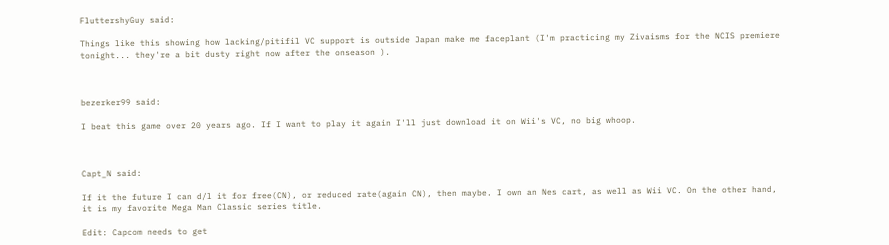FluttershyGuy said:

Things like this showing how lacking/pitifil VC support is outside Japan make me faceplant (I'm practicing my Zivaisms for the NCIS premiere tonight... they're a bit dusty right now after the onseason ).



bezerker99 said:

I beat this game over 20 years ago. If I want to play it again I'll just download it on Wii's VC, no big whoop.



Capt_N said:

If it the future I can d/l it for free(CN), or reduced rate(again CN), then maybe. I own an Nes cart, as well as Wii VC. On the other hand, it is my favorite Mega Man Classic series title.

Edit: Capcom needs to get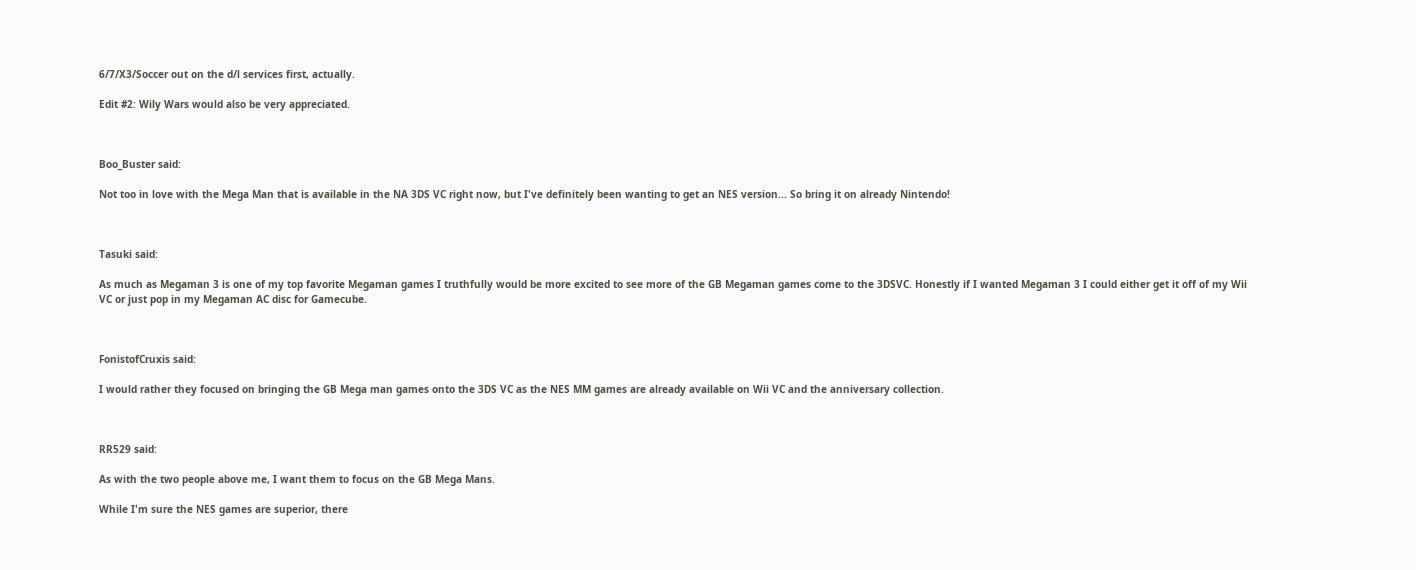6/7/X3/Soccer out on the d/l services first, actually.

Edit #2: Wily Wars would also be very appreciated.



Boo_Buster said:

Not too in love with the Mega Man that is available in the NA 3DS VC right now, but I've definitely been wanting to get an NES version... So bring it on already Nintendo!



Tasuki said:

As much as Megaman 3 is one of my top favorite Megaman games I truthfully would be more excited to see more of the GB Megaman games come to the 3DSVC. Honestly if I wanted Megaman 3 I could either get it off of my Wii VC or just pop in my Megaman AC disc for Gamecube.



FonistofCruxis said:

I would rather they focused on bringing the GB Mega man games onto the 3DS VC as the NES MM games are already available on Wii VC and the anniversary collection.



RR529 said:

As with the two people above me, I want them to focus on the GB Mega Mans.

While I'm sure the NES games are superior, there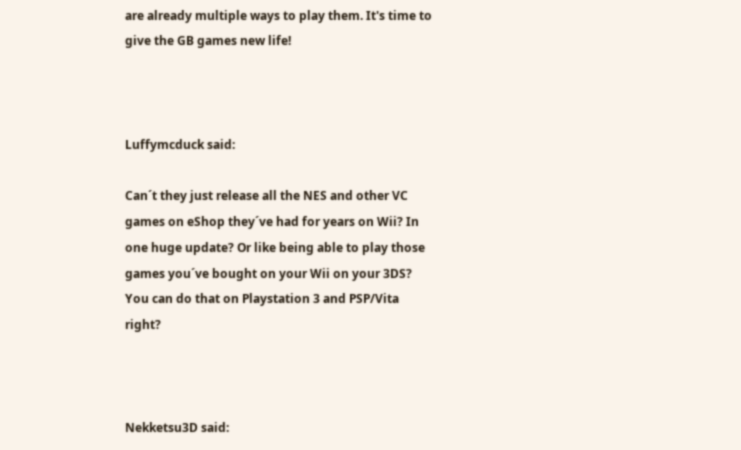are already multiple ways to play them. It's time to give the GB games new life!



Luffymcduck said:

Can´t they just release all the NES and other VC games on eShop they´ve had for years on Wii? In one huge update? Or like being able to play those games you´ve bought on your Wii on your 3DS? You can do that on Playstation 3 and PSP/Vita right?



Nekketsu3D said: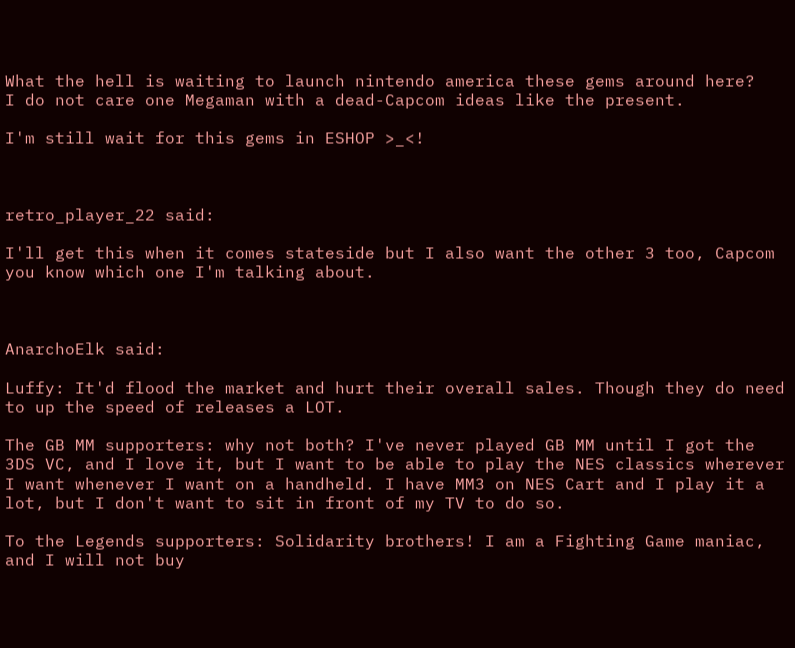What the hell is waiting to launch nintendo america these gems around here?
I do not care one Megaman with a dead-Capcom ideas like the present.

I'm still wait for this gems in ESHOP >_<!



retro_player_22 said:

I'll get this when it comes stateside but I also want the other 3 too, Capcom you know which one I'm talking about.



AnarchoElk said:

Luffy: It'd flood the market and hurt their overall sales. Though they do need to up the speed of releases a LOT.

The GB MM supporters: why not both? I've never played GB MM until I got the 3DS VC, and I love it, but I want to be able to play the NES classics wherever I want whenever I want on a handheld. I have MM3 on NES Cart and I play it a lot, but I don't want to sit in front of my TV to do so.

To the Legends supporters: Solidarity brothers! I am a Fighting Game maniac, and I will not buy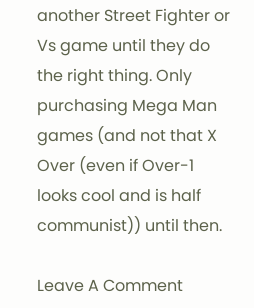another Street Fighter or Vs game until they do the right thing. Only purchasing Mega Man games (and not that X Over (even if Over-1 looks cool and is half communist)) until then.

Leave A Comment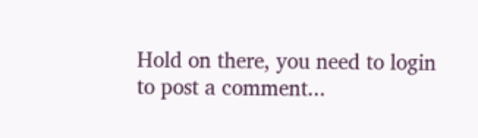Hold on there, you need to login to post a comment...